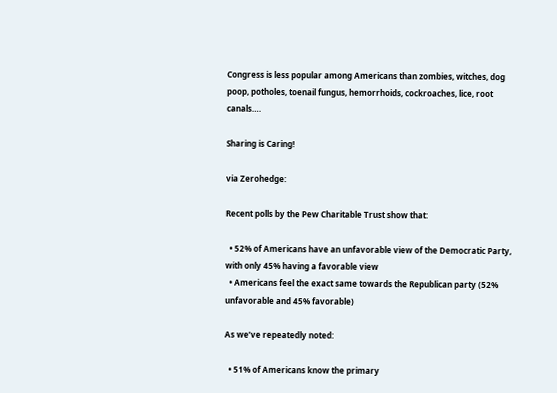Congress is less popular among Americans than zombies, witches, dog poop, potholes, toenail fungus, hemorrhoids, cockroaches, lice, root canals….

Sharing is Caring!

via Zerohedge:

Recent polls by the Pew Charitable Trust show that:

  • 52% of Americans have an unfavorable view of the Democratic Party, with only 45% having a favorable view
  • Americans feel the exact same towards the Republican party (52% unfavorable and 45% favorable)

As we’ve repeatedly noted:

  • 51% of Americans know the primary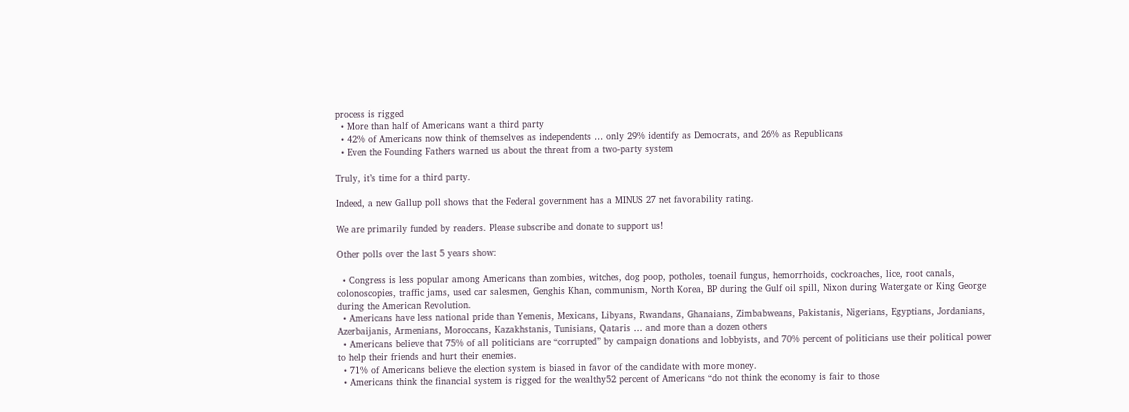process is rigged
  • More than half of Americans want a third party
  • 42% of Americans now think of themselves as independents … only 29% identify as Democrats, and 26% as Republicans
  • Even the Founding Fathers warned us about the threat from a two-party system

Truly, it’s time for a third party.

Indeed, a new Gallup poll shows that the Federal government has a MINUS 27 net favorability rating.

We are primarily funded by readers. Please subscribe and donate to support us!

Other polls over the last 5 years show:

  • Congress is less popular among Americans than zombies, witches, dog poop, potholes, toenail fungus, hemorrhoids, cockroaches, lice, root canals, colonoscopies, traffic jams, used car salesmen, Genghis Khan, communism, North Korea, BP during the Gulf oil spill, Nixon during Watergate or King George during the American Revolution.
  • Americans have less national pride than Yemenis, Mexicans, Libyans, Rwandans, Ghanaians, Zimbabweans, Pakistanis, Nigerians, Egyptians, Jordanians, Azerbaijanis, Armenians, Moroccans, Kazakhstanis, Tunisians, Qataris … and more than a dozen others
  • Americans believe that 75% of all politicians are “corrupted” by campaign donations and lobbyists, and 70% percent of politicians use their political power to help their friends and hurt their enemies.
  • 71% of Americans believe the election system is biased in favor of the candidate with more money.
  • Americans think the financial system is rigged for the wealthy52 percent of Americans “do not think the economy is fair to those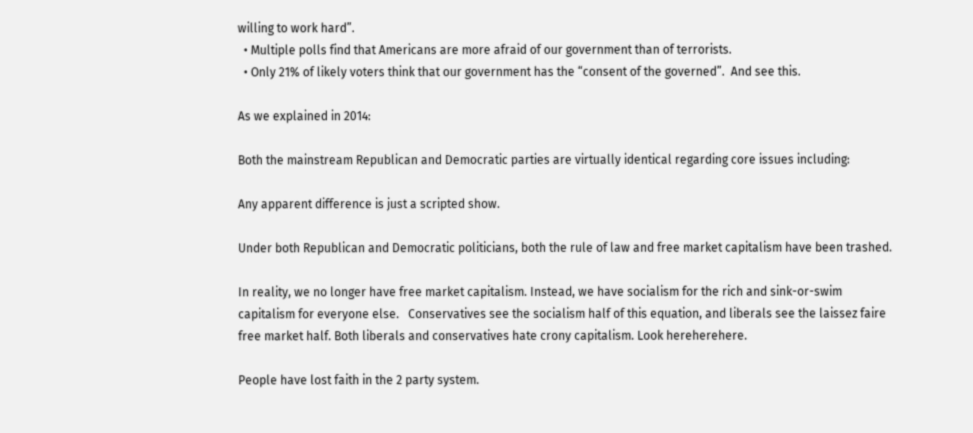willing to work hard”.
  • Multiple polls find that Americans are more afraid of our government than of terrorists.
  • Only 21% of likely voters think that our government has the “consent of the governed”.  And see this.

As we explained in 2014:

Both the mainstream Republican and Democratic parties are virtually identical regarding core issues including:

Any apparent difference is just a scripted show.

Under both Republican and Democratic politicians, both the rule of law and free market capitalism have been trashed.

In reality, we no longer have free market capitalism. Instead, we have socialism for the rich and sink-or-swim capitalism for everyone else.   Conservatives see the socialism half of this equation, and liberals see the laissez faire free market half. Both liberals and conservatives hate crony capitalism. Look hereherehere.

People have lost faith in the 2 party system.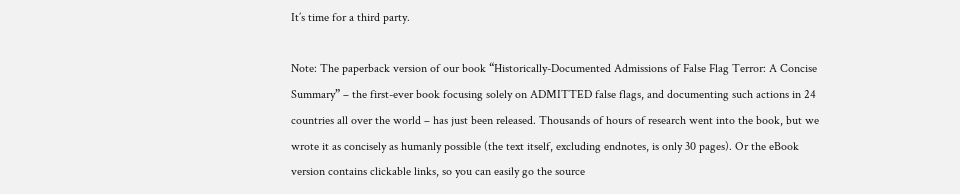It’s time for a third party.

Note: The paperback version of our book “Historically-Documented Admissions of False Flag Terror: A Concise Summary” – the first-ever book focusing solely on ADMITTED false flags, and documenting such actions in 24 countries all over the world – has just been released. Thousands of hours of research went into the book, but we wrote it as concisely as humanly possible (the text itself, excluding endnotes, is only 30 pages). Or the eBook version contains clickable links, so you can easily go the source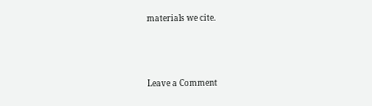materials we cite.




Leave a Comment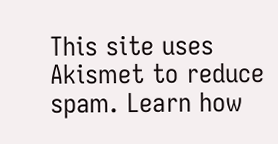This site uses Akismet to reduce spam. Learn how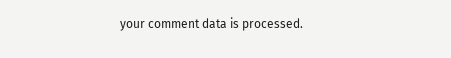your comment data is processed.